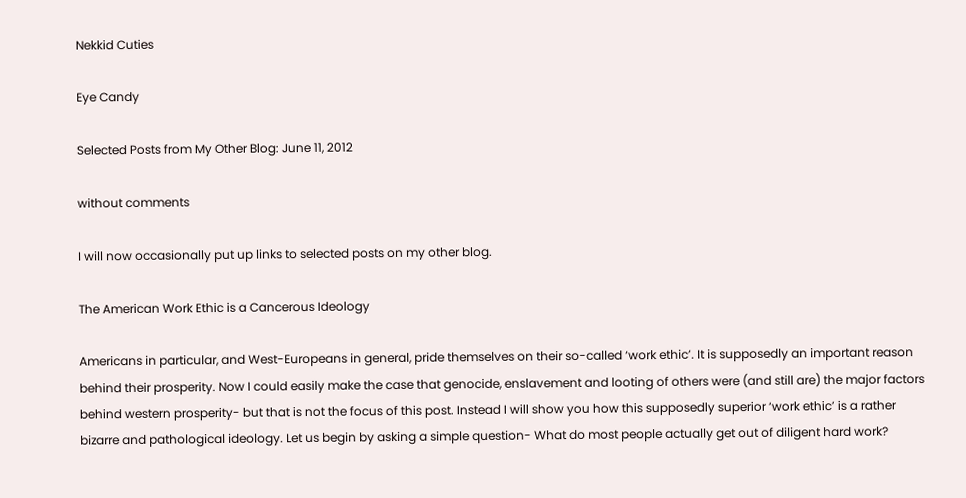Nekkid Cuties

Eye Candy

Selected Posts from My Other Blog: June 11, 2012

without comments

I will now occasionally put up links to selected posts on my other blog.

The American Work Ethic is a Cancerous Ideology

Americans in particular, and West-Europeans in general, pride themselves on their so-called ‘work ethic’. It is supposedly an important reason behind their prosperity. Now I could easily make the case that genocide, enslavement and looting of others were (and still are) the major factors behind western prosperity- but that is not the focus of this post. Instead I will show you how this supposedly superior ‘work ethic’ is a rather bizarre and pathological ideology. Let us begin by asking a simple question- What do most people actually get out of diligent hard work?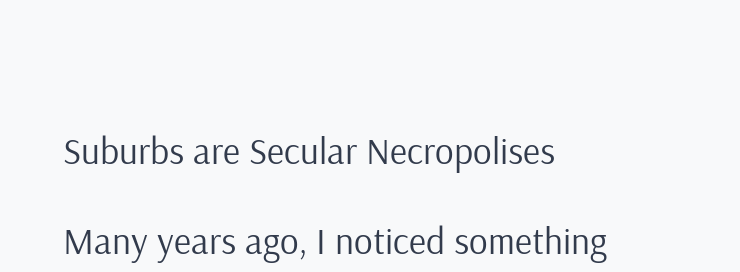Suburbs are Secular Necropolises

Many years ago, I noticed something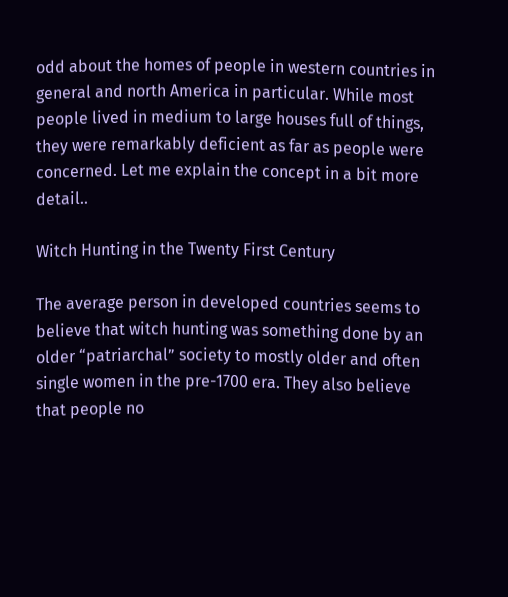odd about the homes of people in western countries in general and north America in particular. While most people lived in medium to large houses full of things, they were remarkably deficient as far as people were concerned. Let me explain the concept in a bit more detail..

Witch Hunting in the Twenty First Century

The average person in developed countries seems to believe that witch hunting was something done by an older “patriarchal” society to mostly older and often single women in the pre-1700 era. They also believe that people no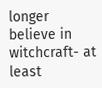longer believe in witchcraft- at least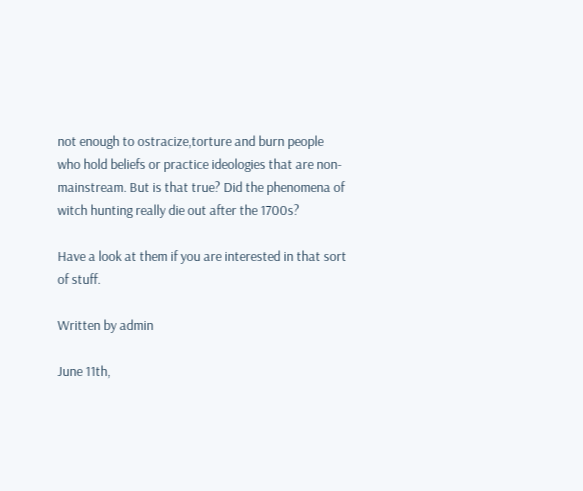not enough to ostracize,torture and burn people who hold beliefs or practice ideologies that are non-mainstream. But is that true? Did the phenomena of witch hunting really die out after the 1700s?

Have a look at them if you are interested in that sort of stuff.

Written by admin

June 11th,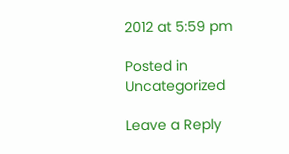2012 at 5:59 pm

Posted in Uncategorized

Leave a Reply